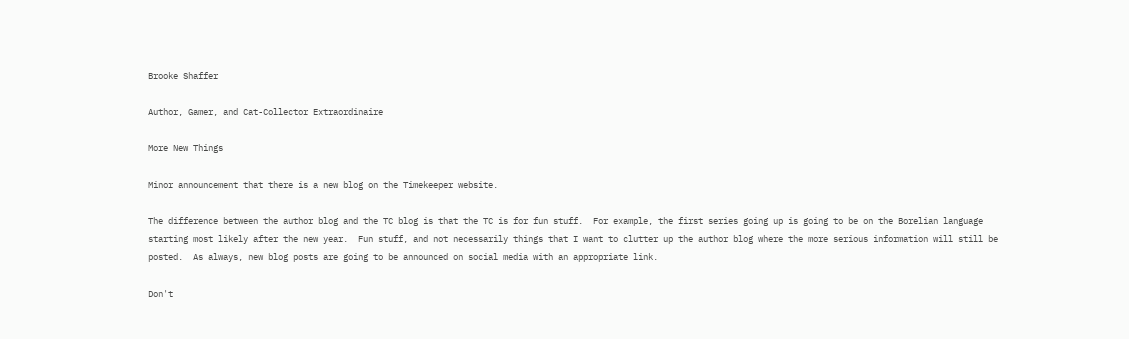Brooke Shaffer

Author, Gamer, and Cat-Collector Extraordinaire

More New Things

Minor announcement that there is a new blog on the Timekeeper website.

The difference between the author blog and the TC blog is that the TC is for fun stuff.  For example, the first series going up is going to be on the Borelian language starting most likely after the new year.  Fun stuff, and not necessarily things that I want to clutter up the author blog where the more serious information will still be posted.  As always, new blog posts are going to be announced on social media with an appropriate link.

Don't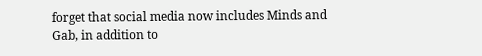forget that social media now includes Minds and Gab, in addition to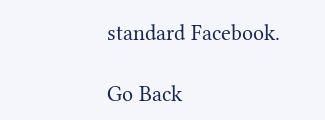standard Facebook.

Go Back